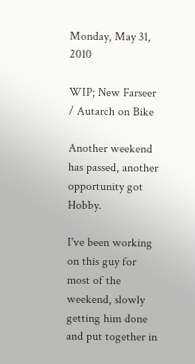Monday, May 31, 2010

WIP; New Farseer / Autarch on Bike

Another weekend has passed, another opportunity got Hobby.

I've been working on this guy for most of the weekend, slowly getting him done and put together in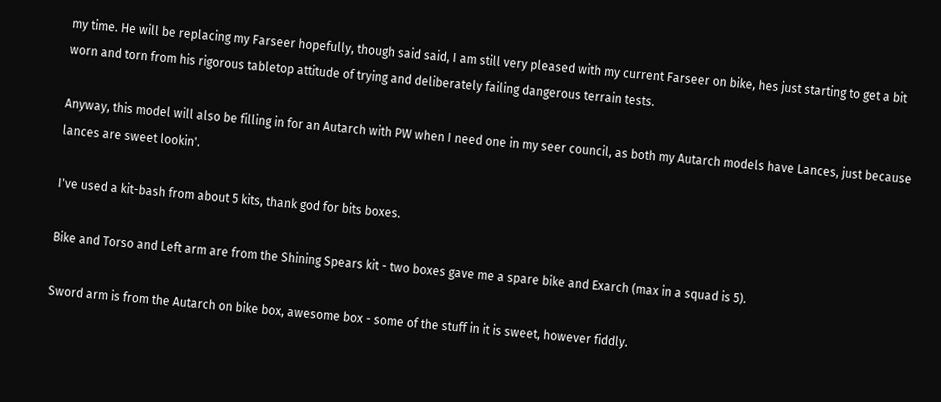my time. He will be replacing my Farseer hopefully, though said said, I am still very pleased with my current Farseer on bike, hes just starting to get a bit worn and torn from his rigorous tabletop attitude of trying and deliberately failing dangerous terrain tests.

Anyway, this model will also be filling in for an Autarch with PW when I need one in my seer council, as both my Autarch models have Lances, just because lances are sweet lookin'.

I've used a kit-bash from about 5 kits, thank god for bits boxes.

Bike and Torso and Left arm are from the Shining Spears kit - two boxes gave me a spare bike and Exarch (max in a squad is 5).

Sword arm is from the Autarch on bike box, awesome box - some of the stuff in it is sweet, however fiddly.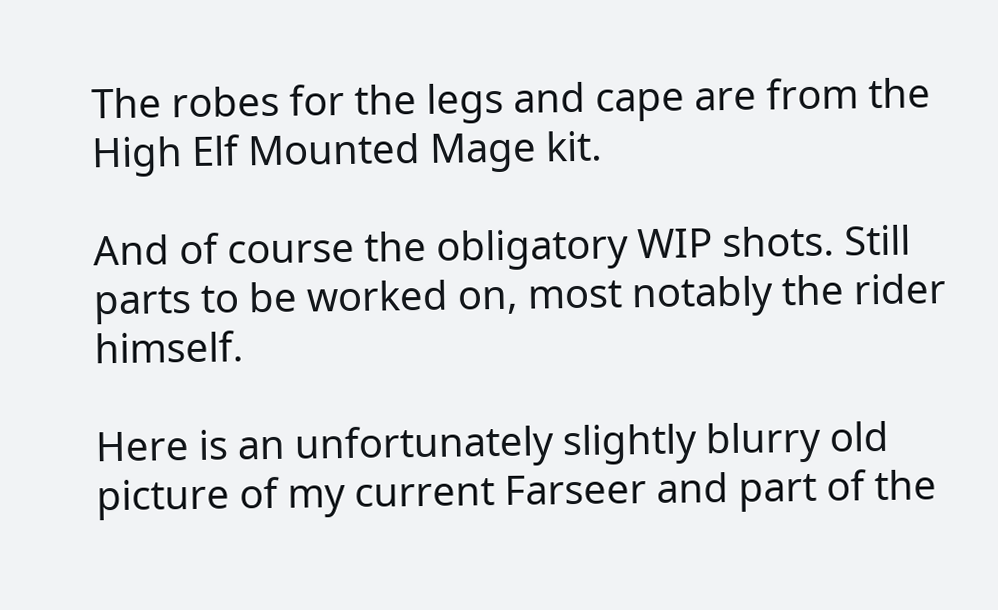The robes for the legs and cape are from the High Elf Mounted Mage kit.

And of course the obligatory WIP shots. Still parts to be worked on, most notably the rider himself.

Here is an unfortunately slightly blurry old picture of my current Farseer and part of the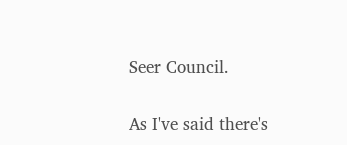Seer Council.

As I've said there's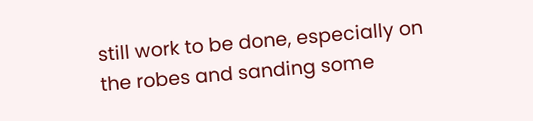still work to be done, especially on the robes and sanding some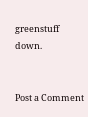greenstuff down.


Post a Comment